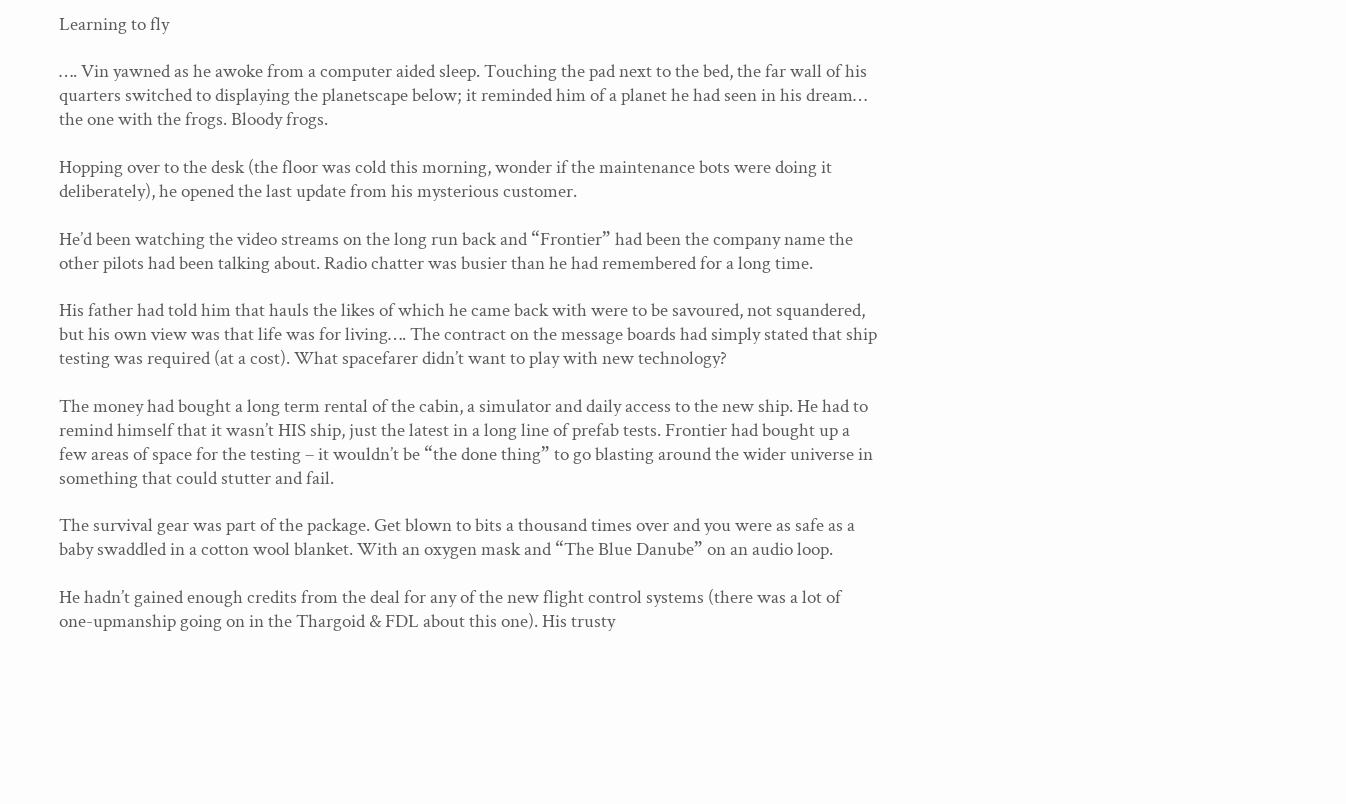Learning to fly

…. Vin yawned as he awoke from a computer aided sleep. Touching the pad next to the bed, the far wall of his quarters switched to displaying the planetscape below; it reminded him of a planet he had seen in his dream… the one with the frogs. Bloody frogs.

Hopping over to the desk (the floor was cold this morning, wonder if the maintenance bots were doing it deliberately), he opened the last update from his mysterious customer.

He’d been watching the video streams on the long run back and “Frontier” had been the company name the other pilots had been talking about. Radio chatter was busier than he had remembered for a long time.

His father had told him that hauls the likes of which he came back with were to be savoured, not squandered, but his own view was that life was for living…. The contract on the message boards had simply stated that ship testing was required (at a cost). What spacefarer didn’t want to play with new technology?

The money had bought a long term rental of the cabin, a simulator and daily access to the new ship. He had to remind himself that it wasn’t HIS ship, just the latest in a long line of prefab tests. Frontier had bought up a few areas of space for the testing – it wouldn’t be “the done thing” to go blasting around the wider universe in something that could stutter and fail.

The survival gear was part of the package. Get blown to bits a thousand times over and you were as safe as a baby swaddled in a cotton wool blanket. With an oxygen mask and “The Blue Danube” on an audio loop.

He hadn’t gained enough credits from the deal for any of the new flight control systems (there was a lot of one-upmanship going on in the Thargoid & FDL about this one). His trusty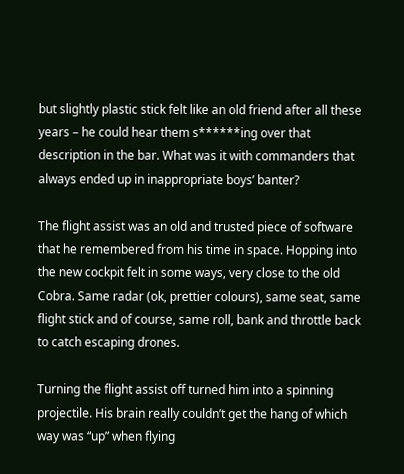but slightly plastic stick felt like an old friend after all these years – he could hear them s******ing over that description in the bar. What was it with commanders that always ended up in inappropriate boys’ banter?

The flight assist was an old and trusted piece of software that he remembered from his time in space. Hopping into the new cockpit felt in some ways, very close to the old Cobra. Same radar (ok, prettier colours), same seat, same flight stick and of course, same roll, bank and throttle back to catch escaping drones.

Turning the flight assist off turned him into a spinning projectile. His brain really couldn’t get the hang of which way was “up” when flying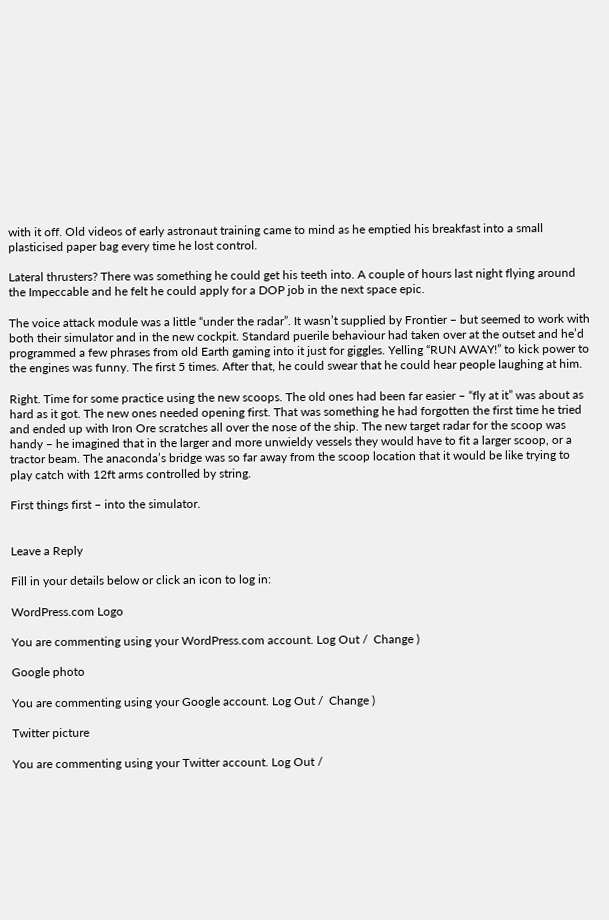with it off. Old videos of early astronaut training came to mind as he emptied his breakfast into a small plasticised paper bag every time he lost control.

Lateral thrusters? There was something he could get his teeth into. A couple of hours last night flying around the Impeccable and he felt he could apply for a DOP job in the next space epic.

The voice attack module was a little “under the radar”. It wasn’t supplied by Frontier – but seemed to work with both their simulator and in the new cockpit. Standard puerile behaviour had taken over at the outset and he’d programmed a few phrases from old Earth gaming into it just for giggles. Yelling “RUN AWAY!” to kick power to the engines was funny. The first 5 times. After that, he could swear that he could hear people laughing at him.

Right. Time for some practice using the new scoops. The old ones had been far easier – “fly at it” was about as hard as it got. The new ones needed opening first. That was something he had forgotten the first time he tried and ended up with Iron Ore scratches all over the nose of the ship. The new target radar for the scoop was handy – he imagined that in the larger and more unwieldy vessels they would have to fit a larger scoop, or a tractor beam. The anaconda’s bridge was so far away from the scoop location that it would be like trying to play catch with 12ft arms controlled by string.

First things first – into the simulator.


Leave a Reply

Fill in your details below or click an icon to log in:

WordPress.com Logo

You are commenting using your WordPress.com account. Log Out /  Change )

Google photo

You are commenting using your Google account. Log Out /  Change )

Twitter picture

You are commenting using your Twitter account. Log Out /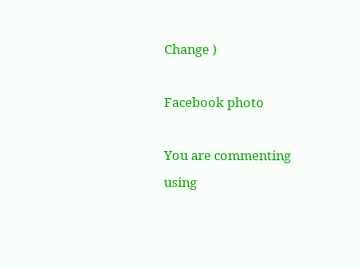Change )

Facebook photo

You are commenting using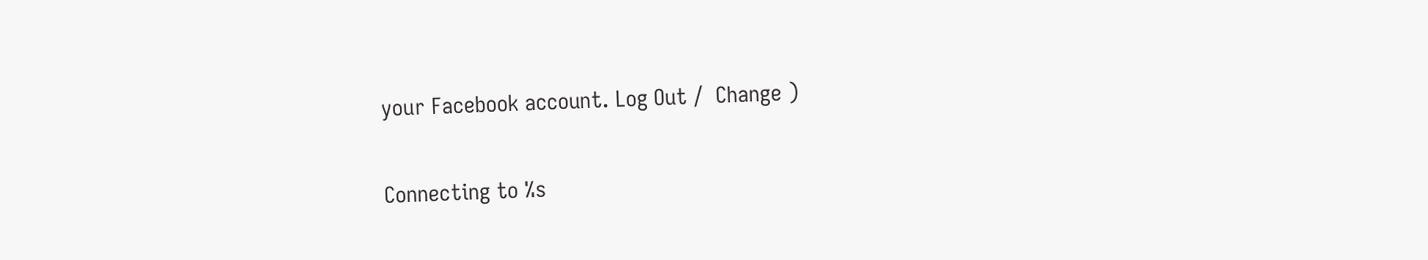your Facebook account. Log Out /  Change )

Connecting to %s